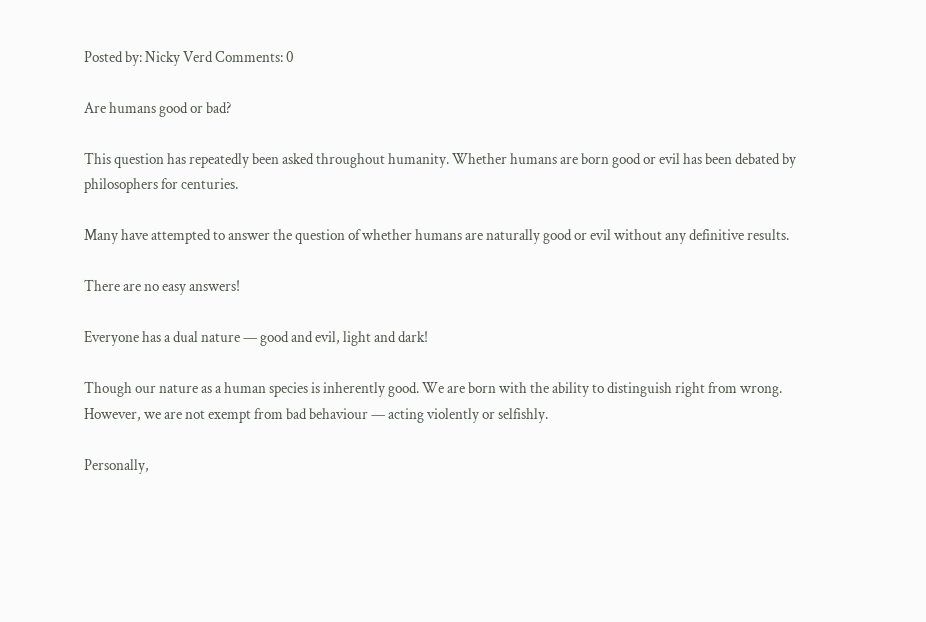Posted by: Nicky Verd Comments: 0

Are humans good or bad?

This question has repeatedly been asked throughout humanity. Whether humans are born good or evil has been debated by philosophers for centuries.

Many have attempted to answer the question of whether humans are naturally good or evil without any definitive results.

There are no easy answers!

Everyone has a dual nature — good and evil, light and dark!

Though our nature as a human species is inherently good. We are born with the ability to distinguish right from wrong. However, we are not exempt from bad behaviour — acting violently or selfishly.

Personally,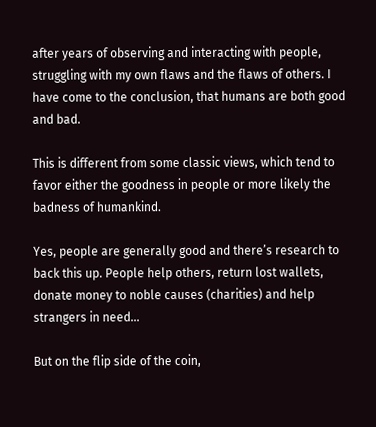after years of observing and interacting with people, struggling with my own flaws and the flaws of others. I have come to the conclusion, that humans are both good and bad.

This is different from some classic views, which tend to favor either the goodness in people or more likely the badness of humankind.

Yes, people are generally good and there’s research to back this up. People help others, return lost wallets, donate money to noble causes (charities) and help strangers in need…

But on the flip side of the coin,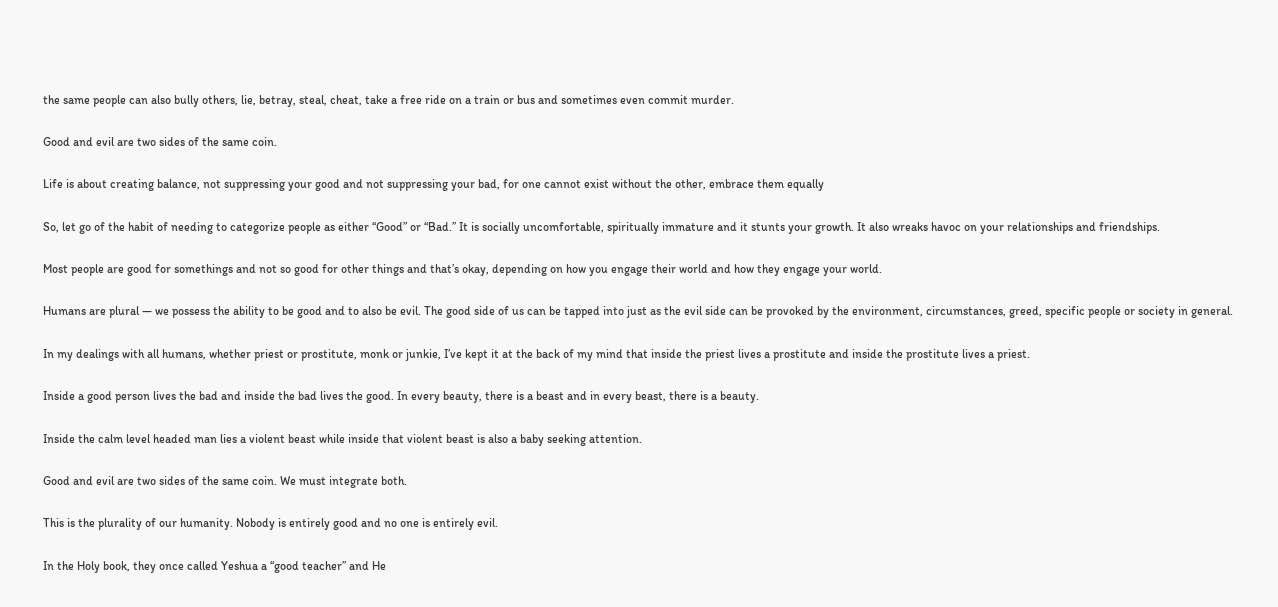the same people can also bully others, lie, betray, steal, cheat, take a free ride on a train or bus and sometimes even commit murder.

Good and evil are two sides of the same coin.

Life is about creating balance, not suppressing your good and not suppressing your bad, for one cannot exist without the other, embrace them equally

So, let go of the habit of needing to categorize people as either “Good” or “Bad.” It is socially uncomfortable, spiritually immature and it stunts your growth. It also wreaks havoc on your relationships and friendships.

Most people are good for somethings and not so good for other things and that’s okay, depending on how you engage their world and how they engage your world.

Humans are plural — we possess the ability to be good and to also be evil. The good side of us can be tapped into just as the evil side can be provoked by the environment, circumstances, greed, specific people or society in general.

In my dealings with all humans, whether priest or prostitute, monk or junkie, I’ve kept it at the back of my mind that inside the priest lives a prostitute and inside the prostitute lives a priest.

Inside a good person lives the bad and inside the bad lives the good. In every beauty, there is a beast and in every beast, there is a beauty.

Inside the calm level headed man lies a violent beast while inside that violent beast is also a baby seeking attention.

Good and evil are two sides of the same coin. We must integrate both.

This is the plurality of our humanity. Nobody is entirely good and no one is entirely evil.

In the Holy book, they once called Yeshua a “good teacher” and He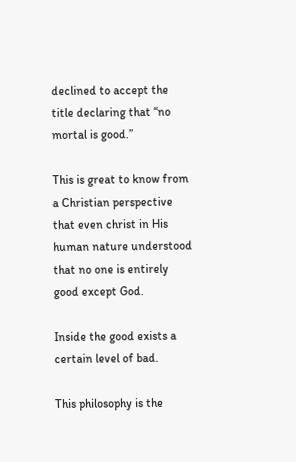declined to accept the title declaring that “no mortal is good.”

This is great to know from a Christian perspective that even christ in His human nature understood that no one is entirely good except God.

Inside the good exists a certain level of bad.

This philosophy is the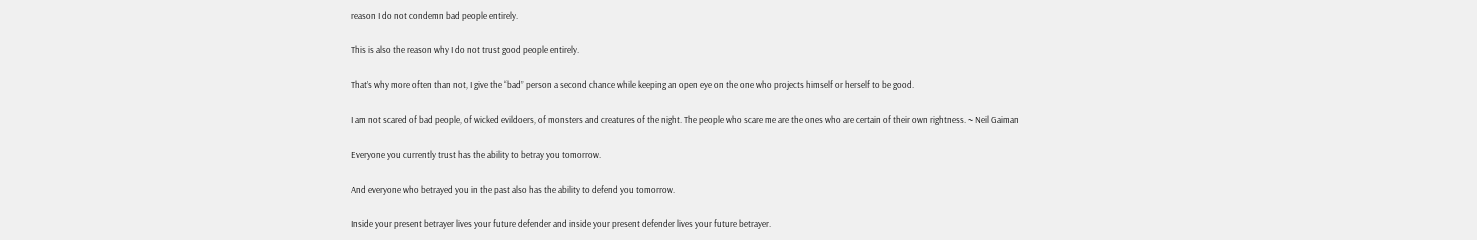reason I do not condemn bad people entirely.

This is also the reason why I do not trust good people entirely.

That’s why more often than not, I give the “bad” person a second chance while keeping an open eye on the one who projects himself or herself to be good.

I am not scared of bad people, of wicked evildoers, of monsters and creatures of the night. The people who scare me are the ones who are certain of their own rightness. ~ Neil Gaiman

Everyone you currently trust has the ability to betray you tomorrow.

And everyone who betrayed you in the past also has the ability to defend you tomorrow.

Inside your present betrayer lives your future defender and inside your present defender lives your future betrayer.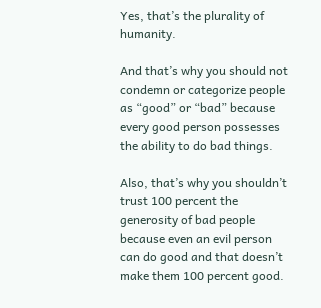Yes, that’s the plurality of humanity.

And that’s why you should not condemn or categorize people as “good” or “bad” because every good person possesses the ability to do bad things.

Also, that’s why you shouldn’t trust 100 percent the generosity of bad people because even an evil person can do good and that doesn’t make them 100 percent good.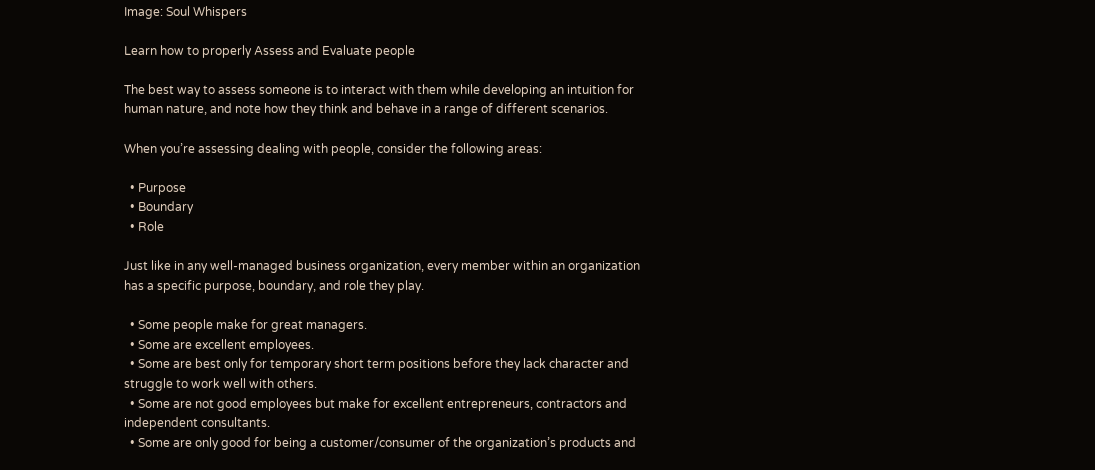Image: Soul Whispers

Learn how to properly Assess and Evaluate people

The best way to assess someone is to interact with them while developing an intuition for human nature, and note how they think and behave in a range of different scenarios.

When you’re assessing dealing with people, consider the following areas:

  • Purpose
  • Boundary
  • Role

Just like in any well-managed business organization, every member within an organization has a specific purpose, boundary, and role they play.

  • Some people make for great managers.
  • Some are excellent employees.
  • Some are best only for temporary short term positions before they lack character and struggle to work well with others.
  • Some are not good employees but make for excellent entrepreneurs, contractors and independent consultants.
  • Some are only good for being a customer/consumer of the organization’s products and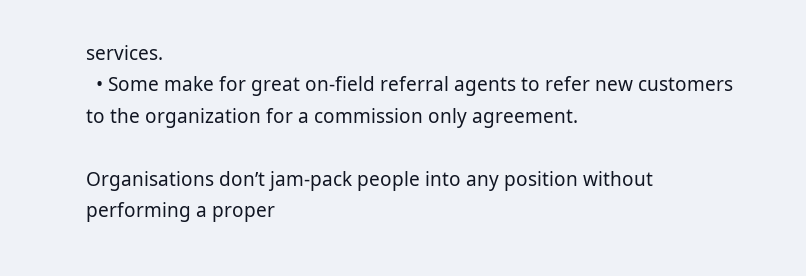services.
  • Some make for great on-field referral agents to refer new customers to the organization for a commission only agreement.

Organisations don’t jam-pack people into any position without performing a proper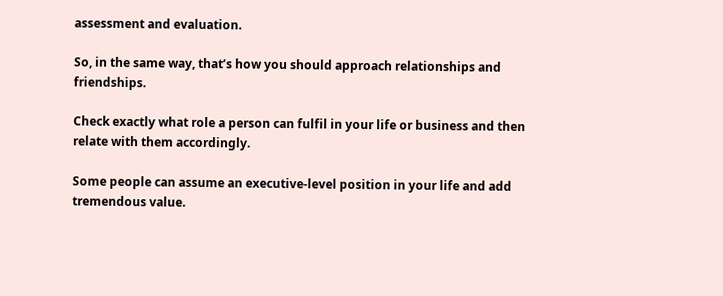assessment and evaluation.

So, in the same way, that’s how you should approach relationships and friendships.

Check exactly what role a person can fulfil in your life or business and then relate with them accordingly.

Some people can assume an executive-level position in your life and add tremendous value.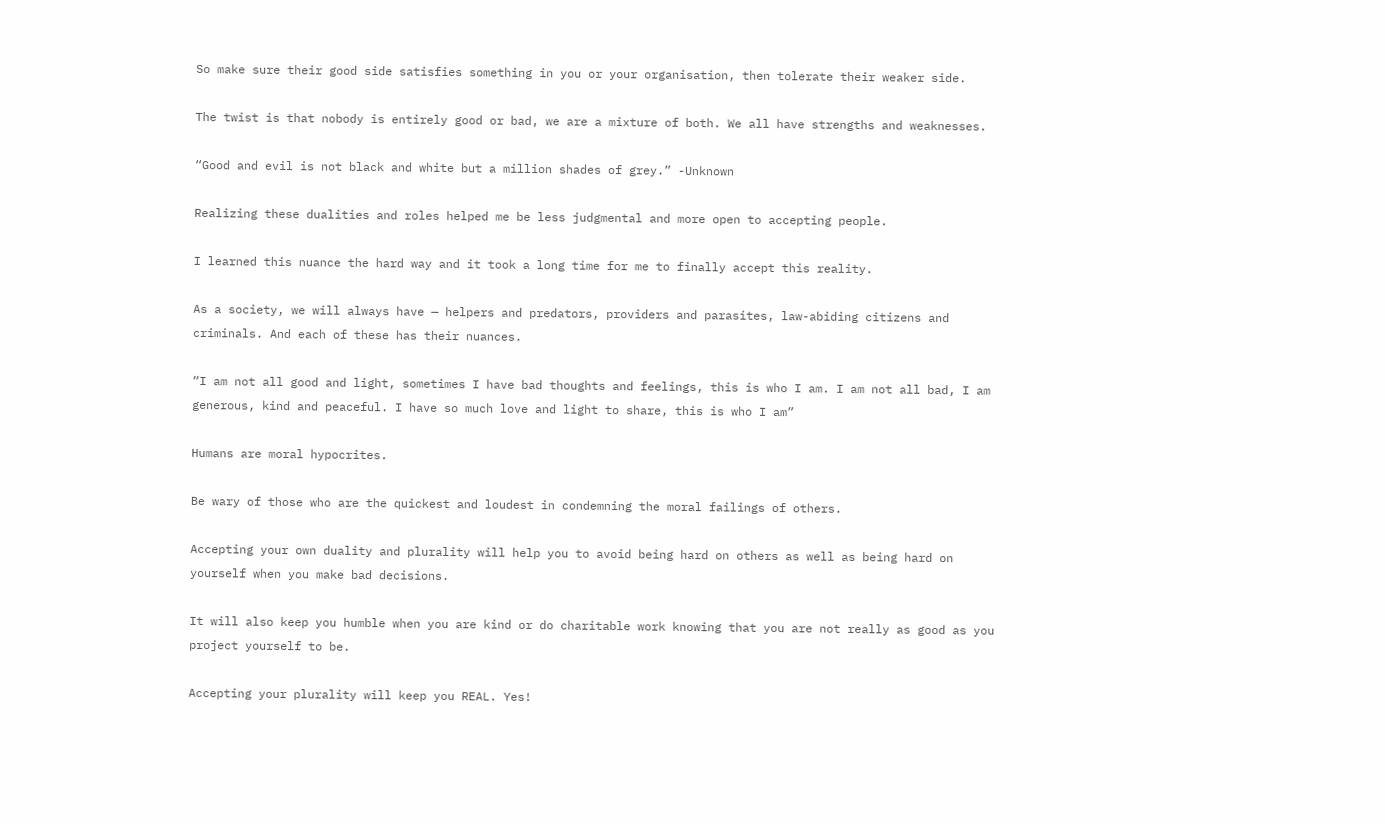So make sure their good side satisfies something in you or your organisation, then tolerate their weaker side.

The twist is that nobody is entirely good or bad, we are a mixture of both. We all have strengths and weaknesses.

“Good and evil is not black and white but a million shades of grey.” -Unknown

Realizing these dualities and roles helped me be less judgmental and more open to accepting people.

I learned this nuance the hard way and it took a long time for me to finally accept this reality.

As a society, we will always have — helpers and predators, providers and parasites, law-abiding citizens and criminals. And each of these has their nuances.

“I am not all good and light, sometimes I have bad thoughts and feelings, this is who I am. I am not all bad, I am generous, kind and peaceful. I have so much love and light to share, this is who I am”

Humans are moral hypocrites.

Be wary of those who are the quickest and loudest in condemning the moral failings of others.

Accepting your own duality and plurality will help you to avoid being hard on others as well as being hard on yourself when you make bad decisions.

It will also keep you humble when you are kind or do charitable work knowing that you are not really as good as you project yourself to be.

Accepting your plurality will keep you REAL. Yes!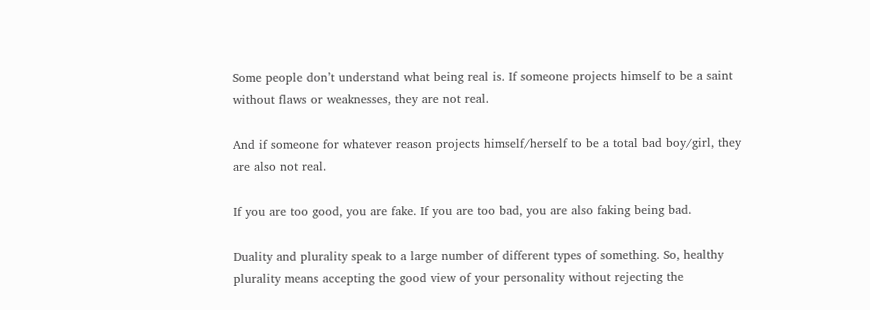Some people don’t understand what being real is. If someone projects himself to be a saint without flaws or weaknesses, they are not real.

And if someone for whatever reason projects himself/herself to be a total bad boy/girl, they are also not real.

If you are too good, you are fake. If you are too bad, you are also faking being bad.

Duality and plurality speak to a large number of different types of something. So, healthy plurality means accepting the good view of your personality without rejecting the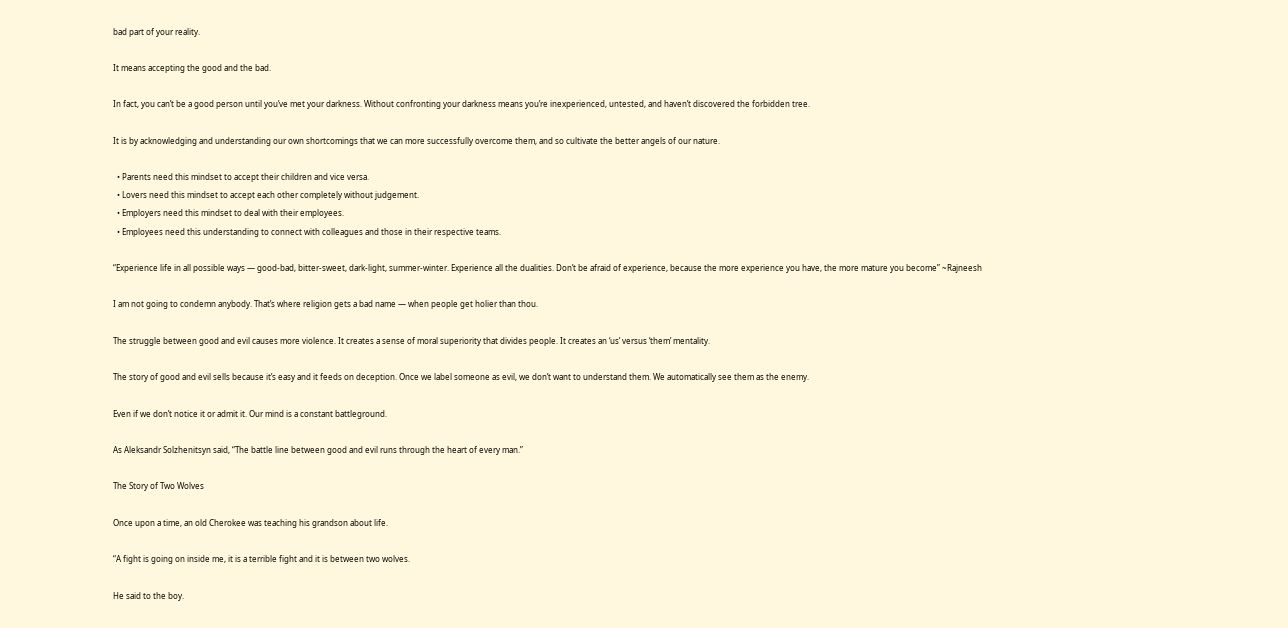bad part of your reality.

It means accepting the good and the bad.

In fact, you can’t be a good person until you’ve met your darkness. Without confronting your darkness means you’re inexperienced, untested, and haven’t discovered the forbidden tree.

It is by acknowledging and understanding our own shortcomings that we can more successfully overcome them, and so cultivate the better angels of our nature.

  • Parents need this mindset to accept their children and vice versa.
  • Lovers need this mindset to accept each other completely without judgement.
  • Employers need this mindset to deal with their employees.
  • Employees need this understanding to connect with colleagues and those in their respective teams.

“Experience life in all possible ways — good-bad, bitter-sweet, dark-light, summer-winter. Experience all the dualities. Don’t be afraid of experience, because the more experience you have, the more mature you become” ~Rajneesh

I am not going to condemn anybody. That’s where religion gets a bad name — when people get holier than thou.

The struggle between good and evil causes more violence. It creates a sense of moral superiority that divides people. It creates an ‘us’ versus ‘them’ mentality.

The story of good and evil sells because it’s easy and it feeds on deception. Once we label someone as evil, we don’t want to understand them. We automatically see them as the enemy.

Even if we don’t notice it or admit it. Our mind is a constant battleground.

As Aleksandr Solzhenitsyn said, “The battle line between good and evil runs through the heart of every man.”

The Story of Two Wolves

Once upon a time, an old Cherokee was teaching his grandson about life.

“A fight is going on inside me, it is a terrible fight and it is between two wolves.

He said to the boy.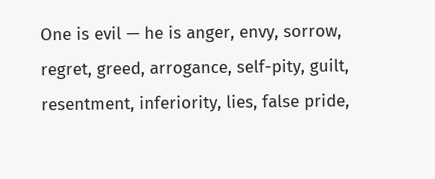One is evil — he is anger, envy, sorrow, regret, greed, arrogance, self-pity, guilt, resentment, inferiority, lies, false pride,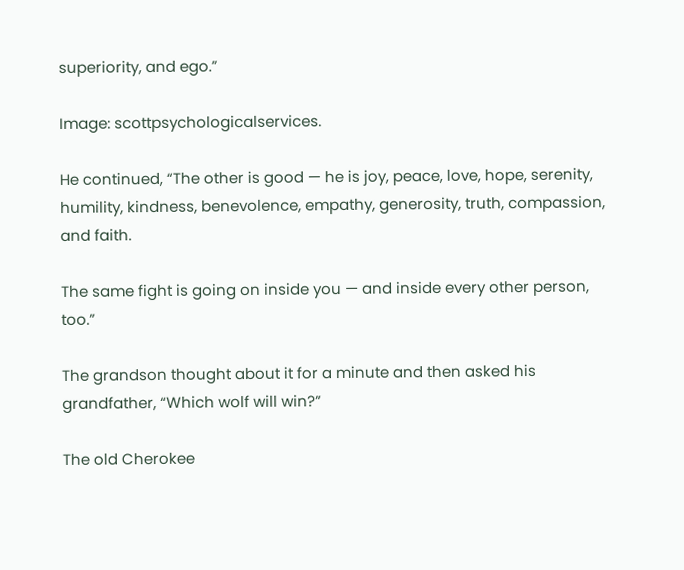superiority, and ego.”

Image: scottpsychologicalservices.

He continued, “The other is good — he is joy, peace, love, hope, serenity, humility, kindness, benevolence, empathy, generosity, truth, compassion, and faith.

The same fight is going on inside you — and inside every other person, too.”

The grandson thought about it for a minute and then asked his grandfather, “Which wolf will win?”

The old Cherokee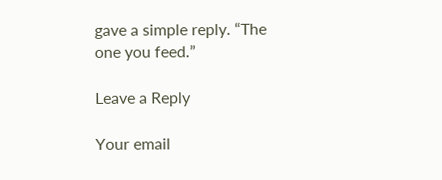gave a simple reply. “The one you feed.”

Leave a Reply

Your email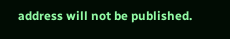address will not be published.